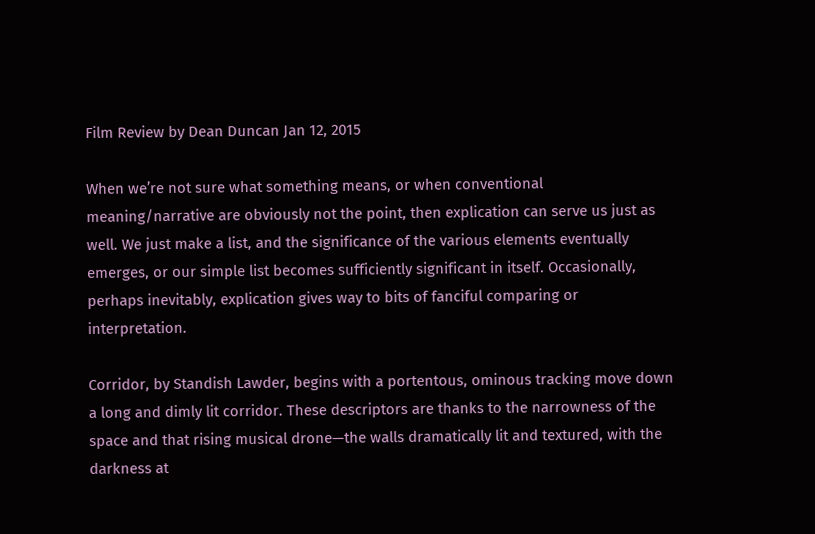Film Review by Dean Duncan Jan 12, 2015

When we’re not sure what something means, or when conventional meaning/narrative are obviously not the point, then explication can serve us just as well. We just make a list, and the significance of the various elements eventually emerges, or our simple list becomes sufficiently significant in itself. Occasionally, perhaps inevitably, explication gives way to bits of fanciful comparing or interpretation.

Corridor, by Standish Lawder, begins with a portentous, ominous tracking move down a long and dimly lit corridor. These descriptors are thanks to the narrowness of the space and that rising musical drone—the walls dramatically lit and textured, with the darkness at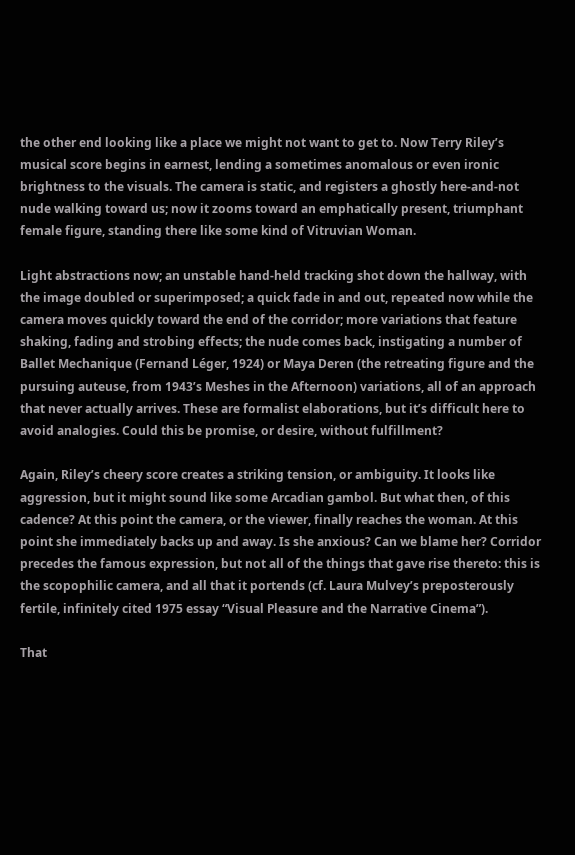the other end looking like a place we might not want to get to. Now Terry Riley’s musical score begins in earnest, lending a sometimes anomalous or even ironic brightness to the visuals. The camera is static, and registers a ghostly here-and-not nude walking toward us; now it zooms toward an emphatically present, triumphant female figure, standing there like some kind of Vitruvian Woman.

Light abstractions now; an unstable hand-held tracking shot down the hallway, with the image doubled or superimposed; a quick fade in and out, repeated now while the camera moves quickly toward the end of the corridor; more variations that feature shaking, fading and strobing effects; the nude comes back, instigating a number of Ballet Mechanique (Fernand Léger, 1924) or Maya Deren (the retreating figure and the pursuing auteuse, from 1943’s Meshes in the Afternoon) variations, all of an approach that never actually arrives. These are formalist elaborations, but it’s difficult here to avoid analogies. Could this be promise, or desire, without fulfillment?

Again, Riley’s cheery score creates a striking tension, or ambiguity. It looks like aggression, but it might sound like some Arcadian gambol. But what then, of this cadence? At this point the camera, or the viewer, finally reaches the woman. At this point she immediately backs up and away. Is she anxious? Can we blame her? Corridor precedes the famous expression, but not all of the things that gave rise thereto: this is the scopophilic camera, and all that it portends (cf. Laura Mulvey’s preposterously fertile, infinitely cited 1975 essay “Visual Pleasure and the Narrative Cinema”).

That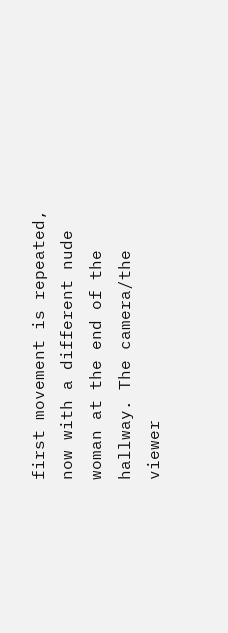first movement is repeated, now with a different nude woman at the end of the hallway. The camera/the viewer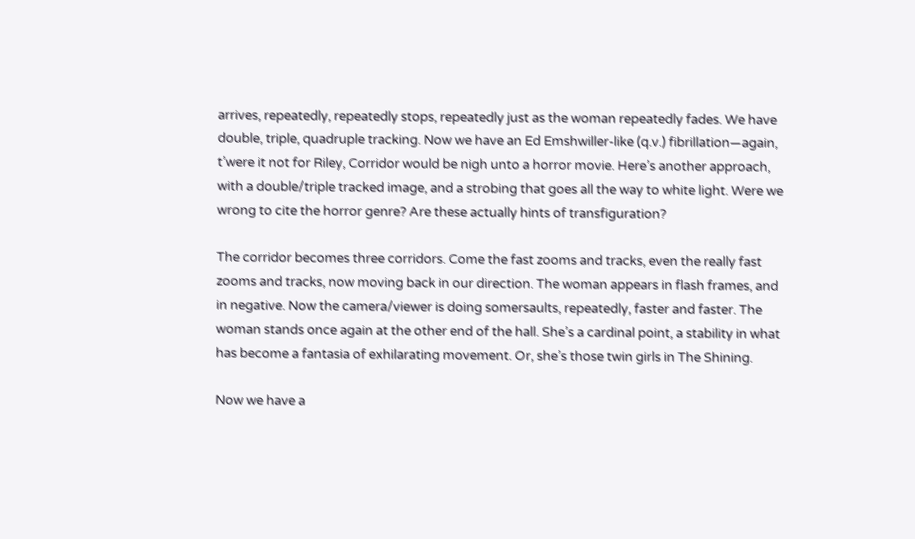arrives, repeatedly, repeatedly stops, repeatedly just as the woman repeatedly fades. We have double, triple, quadruple tracking. Now we have an Ed Emshwiller-like (q.v.) fibrillation—again, t’were it not for Riley, Corridor would be nigh unto a horror movie. Here’s another approach, with a double/triple tracked image, and a strobing that goes all the way to white light. Were we wrong to cite the horror genre? Are these actually hints of transfiguration?

The corridor becomes three corridors. Come the fast zooms and tracks, even the really fast zooms and tracks, now moving back in our direction. The woman appears in flash frames, and in negative. Now the camera/viewer is doing somersaults, repeatedly, faster and faster. The woman stands once again at the other end of the hall. She’s a cardinal point, a stability in what has become a fantasia of exhilarating movement. Or, she’s those twin girls in The Shining.

Now we have a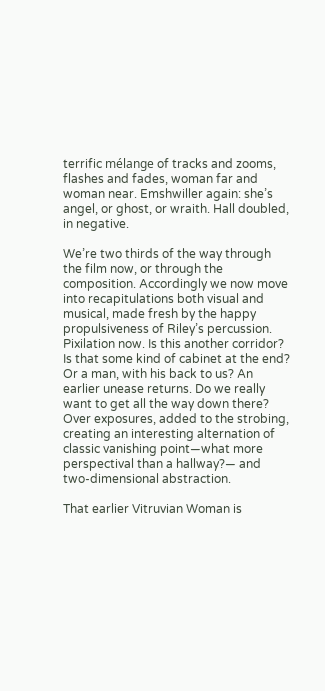terrific mélange of tracks and zooms, flashes and fades, woman far and woman near. Emshwiller again: she’s angel, or ghost, or wraith. Hall doubled, in negative.

We’re two thirds of the way through the film now, or through the composition. Accordingly we now move into recapitulations both visual and musical, made fresh by the happy propulsiveness of Riley’s percussion. Pixilation now. Is this another corridor? Is that some kind of cabinet at the end? Or a man, with his back to us? An earlier unease returns. Do we really want to get all the way down there? Over exposures, added to the strobing, creating an interesting alternation of classic vanishing point—what more perspectival than a hallway?— and two-dimensional abstraction.

That earlier Vitruvian Woman is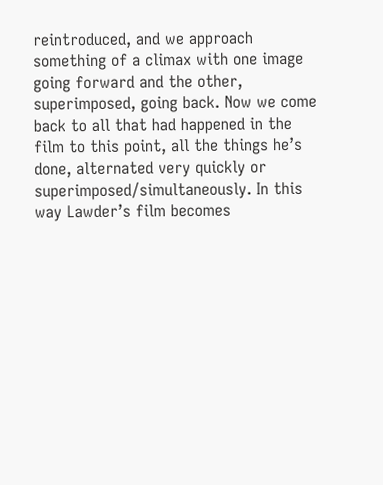reintroduced, and we approach something of a climax with one image going forward and the other, superimposed, going back. Now we come back to all that had happened in the film to this point, all the things he’s done, alternated very quickly or superimposed/simultaneously. In this way Lawder’s film becomes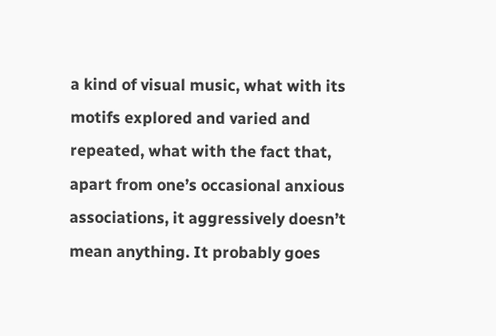a kind of visual music, what with its motifs explored and varied and repeated, what with the fact that, apart from one’s occasional anxious associations, it aggressively doesn’t mean anything. It probably goes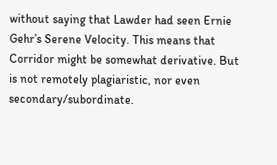without saying that Lawder had seen Ernie Gehr’s Serene Velocity. This means that Corridor might be somewhat derivative. But is not remotely plagiaristic, nor even secondary/subordinate.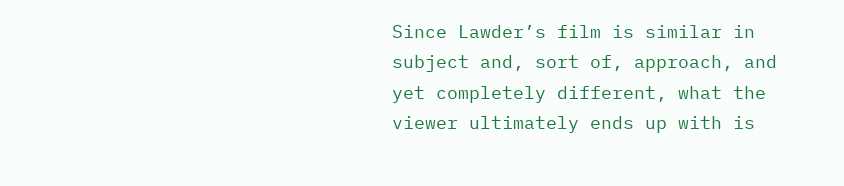Since Lawder’s film is similar in subject and, sort of, approach, and yet completely different, what the viewer ultimately ends up with is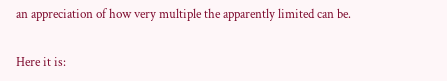an appreciation of how very multiple the apparently limited can be.

Here it is: